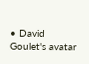• David Goulet's avatar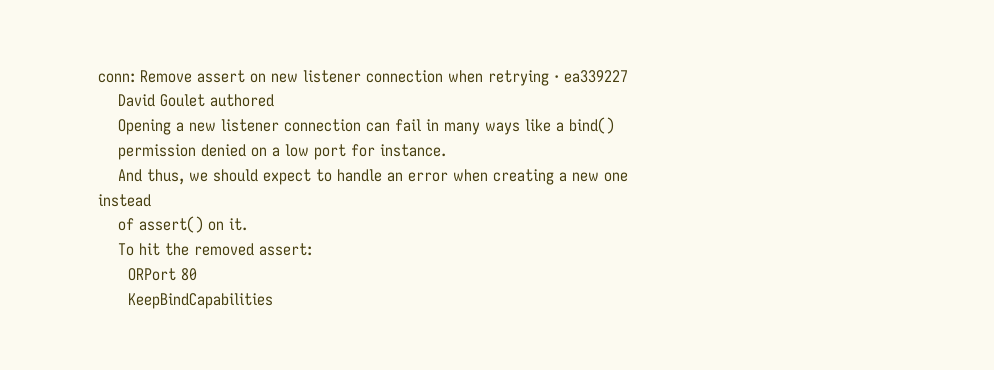conn: Remove assert on new listener connection when retrying · ea339227
    David Goulet authored
    Opening a new listener connection can fail in many ways like a bind()
    permission denied on a low port for instance.
    And thus, we should expect to handle an error when creating a new one instead
    of assert() on it.
    To hit the removed assert:
      ORPort 80
      KeepBindCapabilities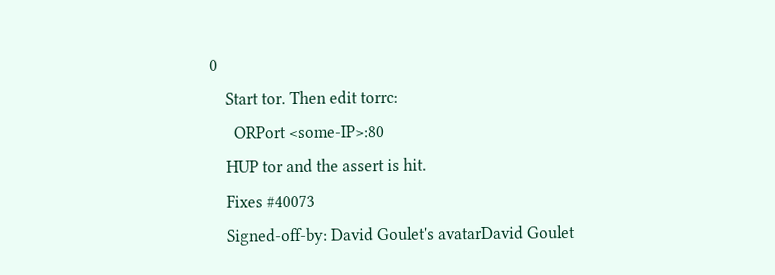0
    Start tor. Then edit torrc:
      ORPort <some-IP>:80
    HUP tor and the assert is hit.
    Fixes #40073
    Signed-off-by: David Goulet's avatarDavid Goulet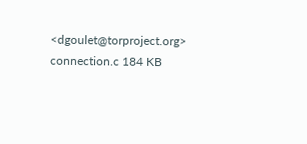<dgoulet@torproject.org>
connection.c 184 KB